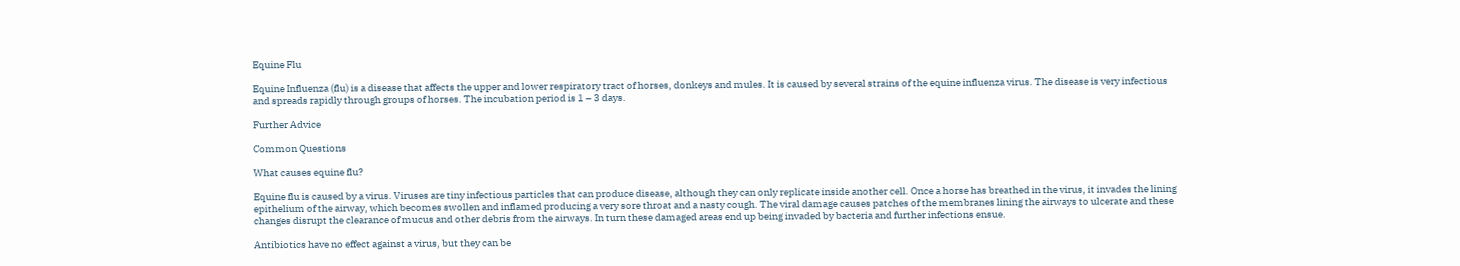Equine Flu

Equine Influenza (flu) is a disease that affects the upper and lower respiratory tract of horses, donkeys and mules. It is caused by several strains of the equine influenza virus. The disease is very infectious and spreads rapidly through groups of horses. The incubation period is 1 – 3 days.

Further Advice

Common Questions

What causes equine flu?

Equine flu is caused by a virus. Viruses are tiny infectious particles that can produce disease, although they can only replicate inside another cell. Once a horse has breathed in the virus, it invades the lining epithelium of the airway, which becomes swollen and inflamed producing a very sore throat and a nasty cough. The viral damage causes patches of the membranes lining the airways to ulcerate and these changes disrupt the clearance of mucus and other debris from the airways. In turn these damaged areas end up being invaded by bacteria and further infections ensue.

Antibiotics have no effect against a virus, but they can be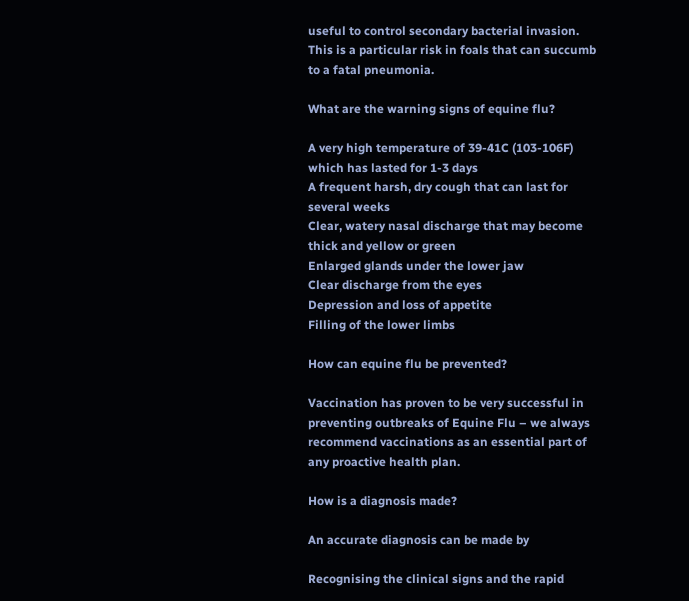useful to control secondary bacterial invasion. This is a particular risk in foals that can succumb to a fatal pneumonia.

What are the warning signs of equine flu?

A very high temperature of 39-41C (103-106F) which has lasted for 1-3 days
A frequent harsh, dry cough that can last for several weeks
Clear, watery nasal discharge that may become thick and yellow or green
Enlarged glands under the lower jaw
Clear discharge from the eyes
Depression and loss of appetite
Filling of the lower limbs

How can equine flu be prevented?

Vaccination has proven to be very successful in preventing outbreaks of Equine Flu – we always recommend vaccinations as an essential part of any proactive health plan.

How is a diagnosis made?

An accurate diagnosis can be made by

Recognising the clinical signs and the rapid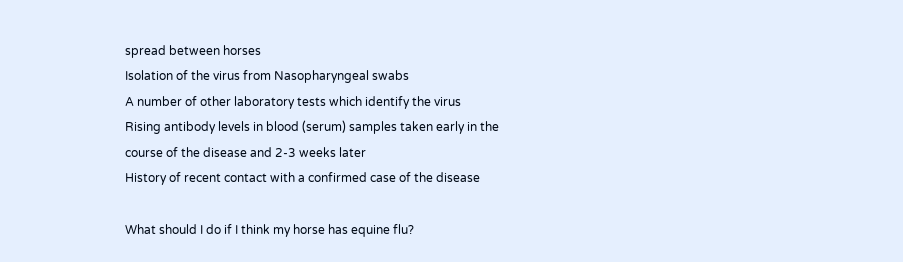spread between horses
Isolation of the virus from Nasopharyngeal swabs
A number of other laboratory tests which identify the virus
Rising antibody levels in blood (serum) samples taken early in the course of the disease and 2-3 weeks later
History of recent contact with a confirmed case of the disease

What should I do if I think my horse has equine flu?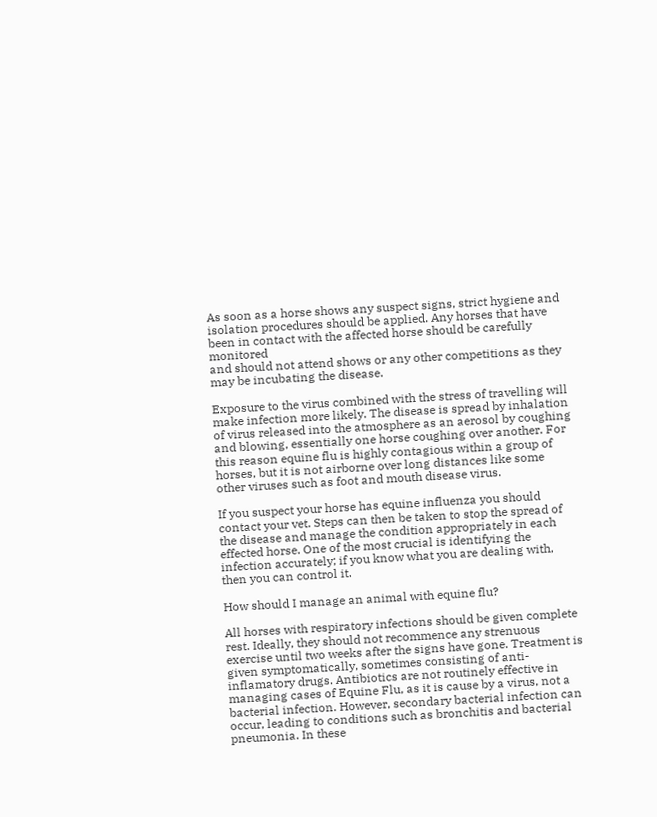As soon as a horse shows any suspect signs, strict hygiene and isolation procedures should be applied. Any horses that have been in contact with the affected horse should be carefully monitored
and should not attend shows or any other competitions as they may be incubating the disease.

Exposure to the virus combined with the stress of travelling will make infection more likely. The disease is spread by inhalation of virus released into the atmosphere as an aerosol by coughing and blowing, essentially one horse coughing over another. For this reason equine flu is highly contagious within a group of horses, but it is not airborne over long distances like some other viruses such as foot and mouth disease virus.

If you suspect your horse has equine influenza you should contact your vet. Steps can then be taken to stop the spread of the disease and manage the condition appropriately in each effected horse. One of the most crucial is identifying the infection accurately; if you know what you are dealing with, then you can control it.

How should I manage an animal with equine flu?

All horses with respiratory infections should be given complete rest. Ideally, they should not recommence any strenuous exercise until two weeks after the signs have gone. Treatment is given symptomatically, sometimes consisting of anti-inflamatory drugs. Antibiotics are not routinely effective in managing cases of Equine Flu, as it is cause by a virus, not a bacterial infection. However, secondary bacterial infection can occur, leading to conditions such as bronchitis and bacterial pneumonia. In these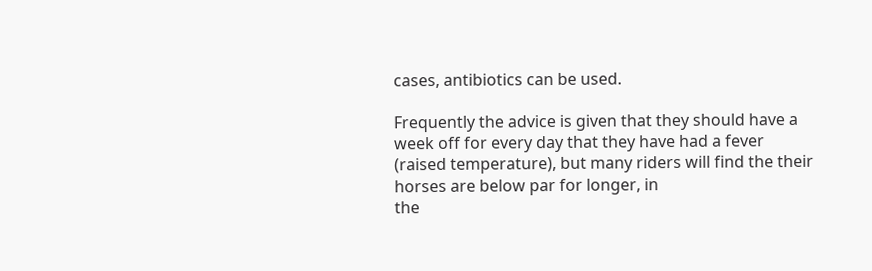cases, antibiotics can be used.

Frequently the advice is given that they should have a week off for every day that they have had a fever (raised temperature), but many riders will find the their horses are below par for longer, in
the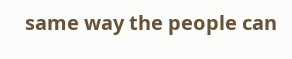same way the people can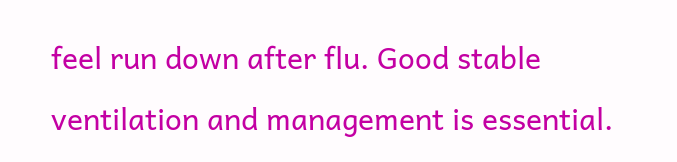feel run down after flu. Good stable ventilation and management is essential.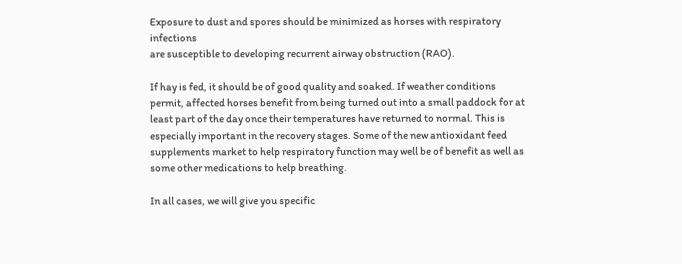Exposure to dust and spores should be minimized as horses with respiratory infections
are susceptible to developing recurrent airway obstruction (RAO).

If hay is fed, it should be of good quality and soaked. If weather conditions permit, affected horses benefit from being turned out into a small paddock for at least part of the day once their temperatures have returned to normal. This is especially important in the recovery stages. Some of the new antioxidant feed supplements market to help respiratory function may well be of benefit as well as some other medications to help breathing.

In all cases, we will give you specific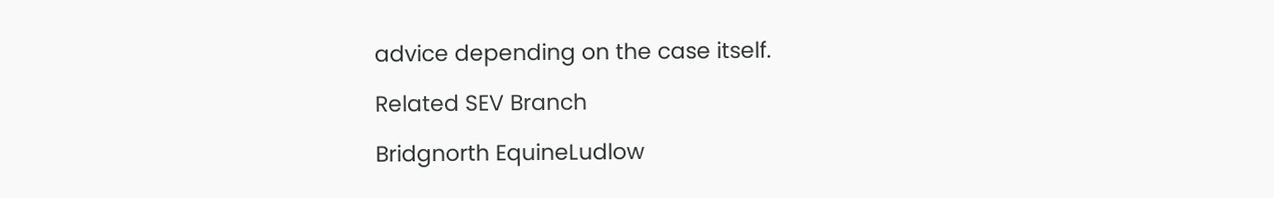advice depending on the case itself.

Related SEV Branch

Bridgnorth EquineLudlow